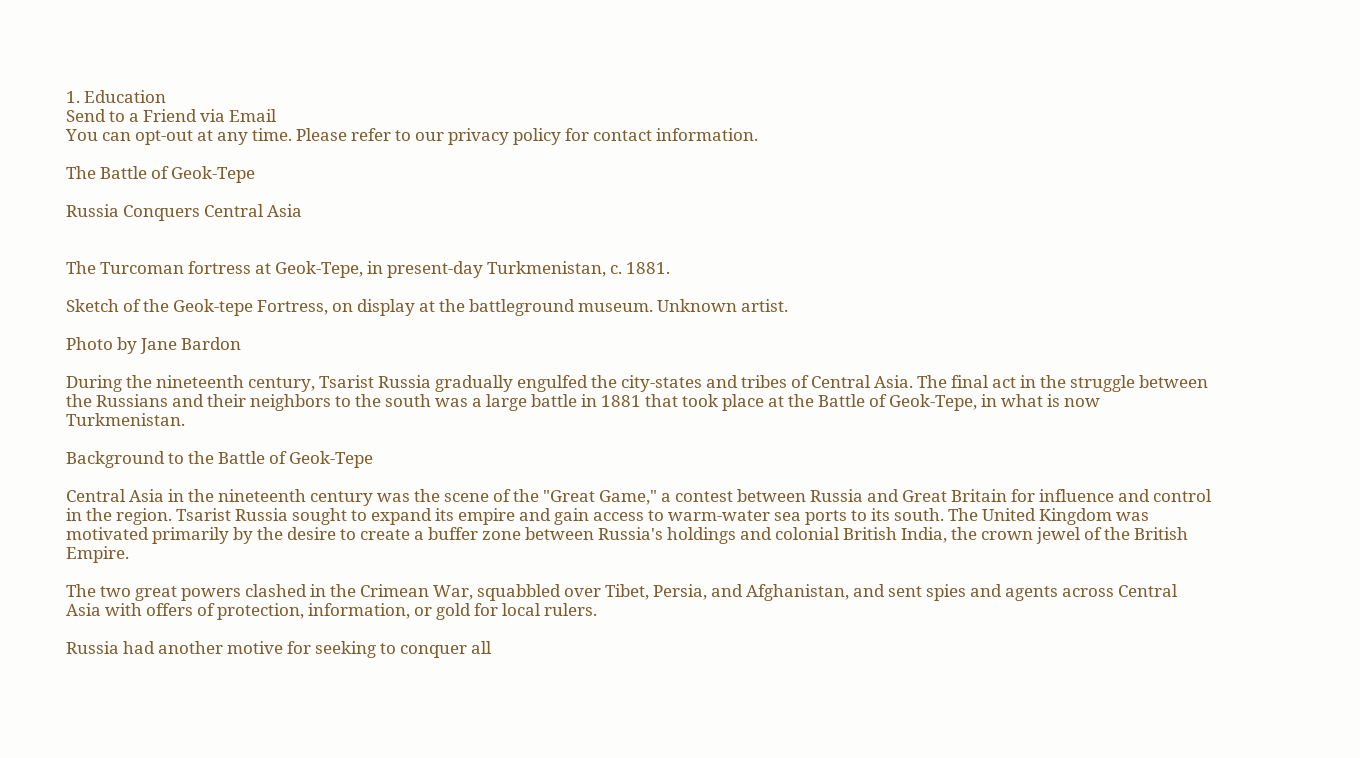1. Education
Send to a Friend via Email
You can opt-out at any time. Please refer to our privacy policy for contact information.

The Battle of Geok-Tepe

Russia Conquers Central Asia


The Turcoman fortress at Geok-Tepe, in present-day Turkmenistan, c. 1881.

Sketch of the Geok-tepe Fortress, on display at the battleground museum. Unknown artist.

Photo by Jane Bardon

During the nineteenth century, Tsarist Russia gradually engulfed the city-states and tribes of Central Asia. The final act in the struggle between the Russians and their neighbors to the south was a large battle in 1881 that took place at the Battle of Geok-Tepe, in what is now Turkmenistan.

Background to the Battle of Geok-Tepe

Central Asia in the nineteenth century was the scene of the "Great Game," a contest between Russia and Great Britain for influence and control in the region. Tsarist Russia sought to expand its empire and gain access to warm-water sea ports to its south. The United Kingdom was motivated primarily by the desire to create a buffer zone between Russia's holdings and colonial British India, the crown jewel of the British Empire.

The two great powers clashed in the Crimean War, squabbled over Tibet, Persia, and Afghanistan, and sent spies and agents across Central Asia with offers of protection, information, or gold for local rulers.

Russia had another motive for seeking to conquer all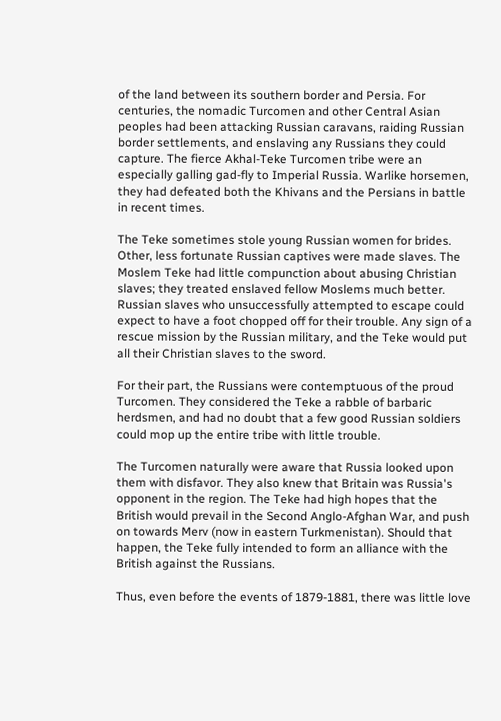of the land between its southern border and Persia. For centuries, the nomadic Turcomen and other Central Asian peoples had been attacking Russian caravans, raiding Russian border settlements, and enslaving any Russians they could capture. The fierce Akhal-Teke Turcomen tribe were an especially galling gad-fly to Imperial Russia. Warlike horsemen, they had defeated both the Khivans and the Persians in battle in recent times.

The Teke sometimes stole young Russian women for brides. Other, less fortunate Russian captives were made slaves. The Moslem Teke had little compunction about abusing Christian slaves; they treated enslaved fellow Moslems much better. Russian slaves who unsuccessfully attempted to escape could expect to have a foot chopped off for their trouble. Any sign of a rescue mission by the Russian military, and the Teke would put all their Christian slaves to the sword.

For their part, the Russians were contemptuous of the proud Turcomen. They considered the Teke a rabble of barbaric herdsmen, and had no doubt that a few good Russian soldiers could mop up the entire tribe with little trouble.

The Turcomen naturally were aware that Russia looked upon them with disfavor. They also knew that Britain was Russia's opponent in the region. The Teke had high hopes that the British would prevail in the Second Anglo-Afghan War, and push on towards Merv (now in eastern Turkmenistan). Should that happen, the Teke fully intended to form an alliance with the British against the Russians.

Thus, even before the events of 1879-1881, there was little love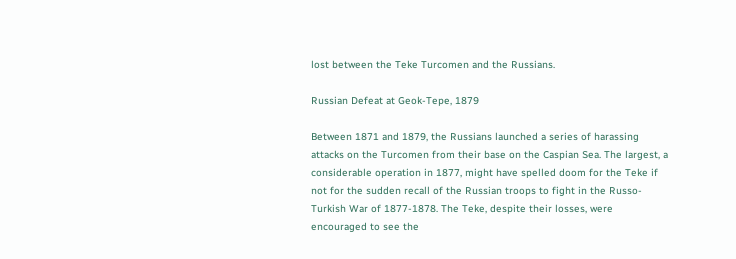lost between the Teke Turcomen and the Russians.

Russian Defeat at Geok-Tepe, 1879

Between 1871 and 1879, the Russians launched a series of harassing attacks on the Turcomen from their base on the Caspian Sea. The largest, a considerable operation in 1877, might have spelled doom for the Teke if not for the sudden recall of the Russian troops to fight in the Russo-Turkish War of 1877-1878. The Teke, despite their losses, were encouraged to see the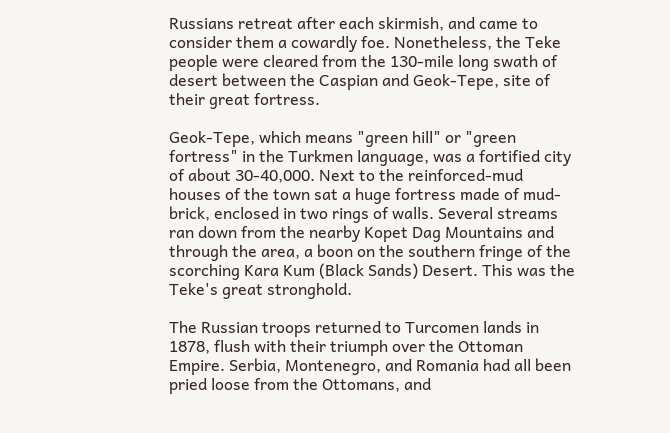Russians retreat after each skirmish, and came to consider them a cowardly foe. Nonetheless, the Teke people were cleared from the 130-mile long swath of desert between the Caspian and Geok-Tepe, site of their great fortress.

Geok-Tepe, which means "green hill" or "green fortress" in the Turkmen language, was a fortified city of about 30-40,000. Next to the reinforced-mud houses of the town sat a huge fortress made of mud-brick, enclosed in two rings of walls. Several streams ran down from the nearby Kopet Dag Mountains and through the area, a boon on the southern fringe of the scorching Kara Kum (Black Sands) Desert. This was the Teke's great stronghold.

The Russian troops returned to Turcomen lands in 1878, flush with their triumph over the Ottoman Empire. Serbia, Montenegro, and Romania had all been pried loose from the Ottomans, and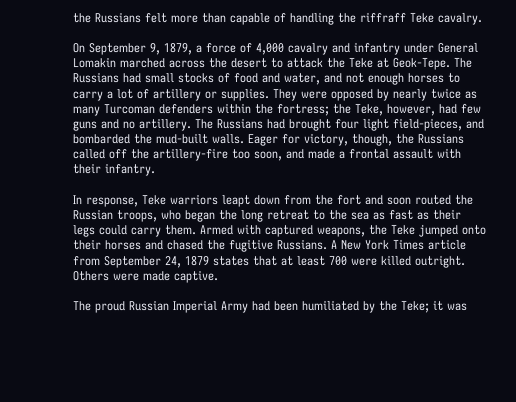the Russians felt more than capable of handling the riffraff Teke cavalry.

On September 9, 1879, a force of 4,000 cavalry and infantry under General Lomakin marched across the desert to attack the Teke at Geok-Tepe. The Russians had small stocks of food and water, and not enough horses to carry a lot of artillery or supplies. They were opposed by nearly twice as many Turcoman defenders within the fortress; the Teke, however, had few guns and no artillery. The Russians had brought four light field-pieces, and bombarded the mud-built walls. Eager for victory, though, the Russians called off the artillery-fire too soon, and made a frontal assault with their infantry.

In response, Teke warriors leapt down from the fort and soon routed the Russian troops, who began the long retreat to the sea as fast as their legs could carry them. Armed with captured weapons, the Teke jumped onto their horses and chased the fugitive Russians. A New York Times article from September 24, 1879 states that at least 700 were killed outright. Others were made captive.

The proud Russian Imperial Army had been humiliated by the Teke; it was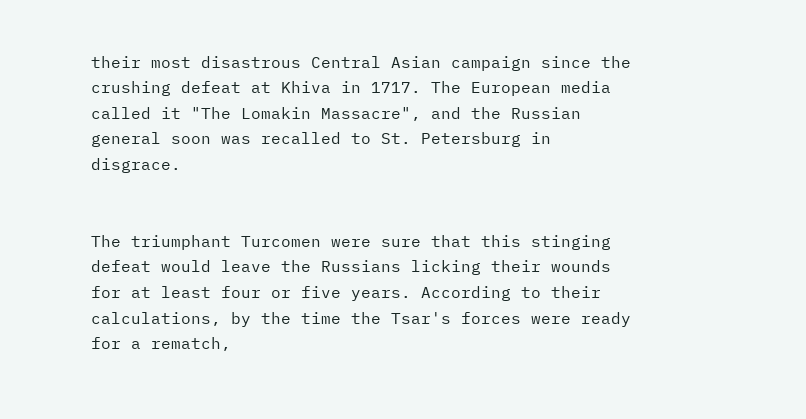their most disastrous Central Asian campaign since the crushing defeat at Khiva in 1717. The European media called it "The Lomakin Massacre", and the Russian general soon was recalled to St. Petersburg in disgrace.


The triumphant Turcomen were sure that this stinging defeat would leave the Russians licking their wounds for at least four or five years. According to their calculations, by the time the Tsar's forces were ready for a rematch,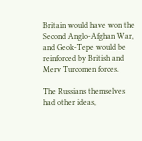Britain would have won the Second Anglo-Afghan War, and Geok-Tepe would be reinforced by British and Merv Turcomen forces.

The Russians themselves had other ideas,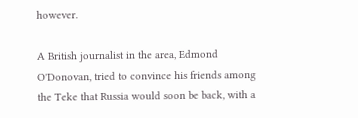however.

A British journalist in the area, Edmond O'Donovan, tried to convince his friends among the Teke that Russia would soon be back, with a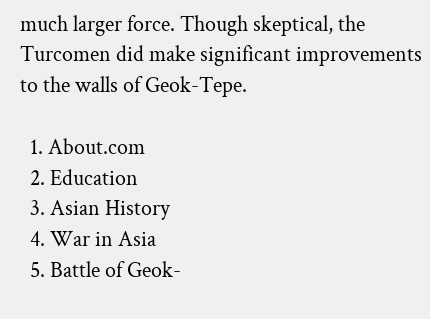much larger force. Though skeptical, the Turcomen did make significant improvements to the walls of Geok-Tepe.

  1. About.com
  2. Education
  3. Asian History
  4. War in Asia
  5. Battle of Geok-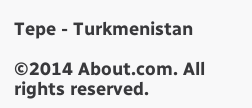Tepe - Turkmenistan

©2014 About.com. All rights reserved.